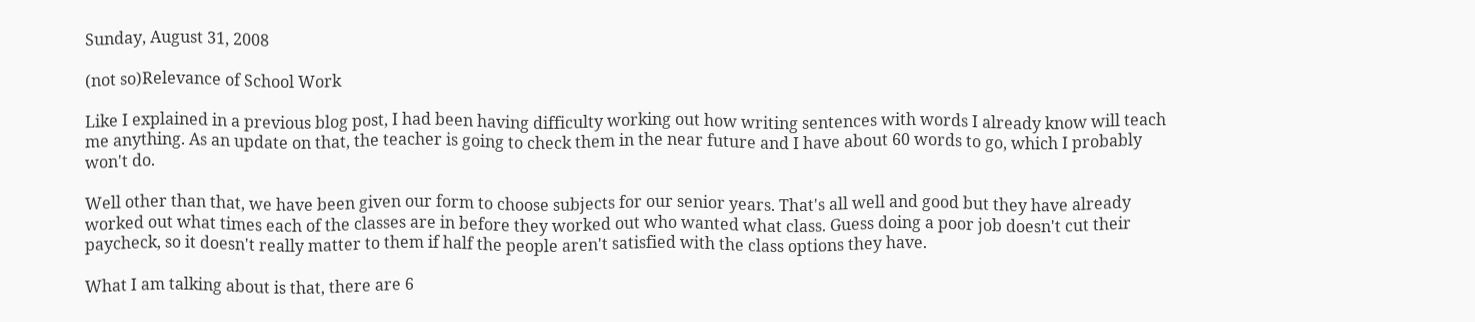Sunday, August 31, 2008

(not so)Relevance of School Work

Like I explained in a previous blog post, I had been having difficulty working out how writing sentences with words I already know will teach me anything. As an update on that, the teacher is going to check them in the near future and I have about 60 words to go, which I probably won't do.

Well other than that, we have been given our form to choose subjects for our senior years. That's all well and good but they have already worked out what times each of the classes are in before they worked out who wanted what class. Guess doing a poor job doesn't cut their paycheck, so it doesn't really matter to them if half the people aren't satisfied with the class options they have.

What I am talking about is that, there are 6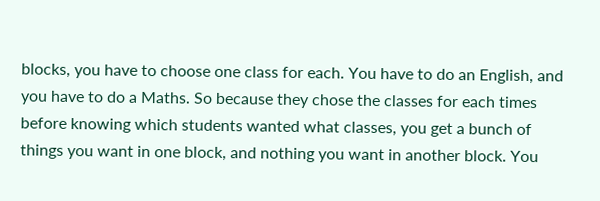blocks, you have to choose one class for each. You have to do an English, and you have to do a Maths. So because they chose the classes for each times before knowing which students wanted what classes, you get a bunch of things you want in one block, and nothing you want in another block. You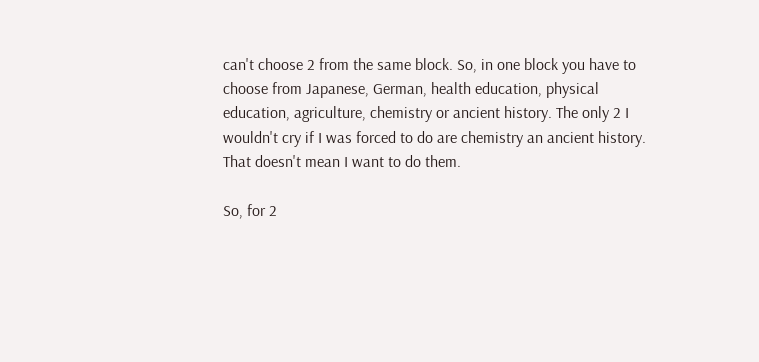can't choose 2 from the same block. So, in one block you have to choose from Japanese, German, health education, physical education, agriculture, chemistry or ancient history. The only 2 I wouldn't cry if I was forced to do are chemistry an ancient history. That doesn't mean I want to do them.

So, for 2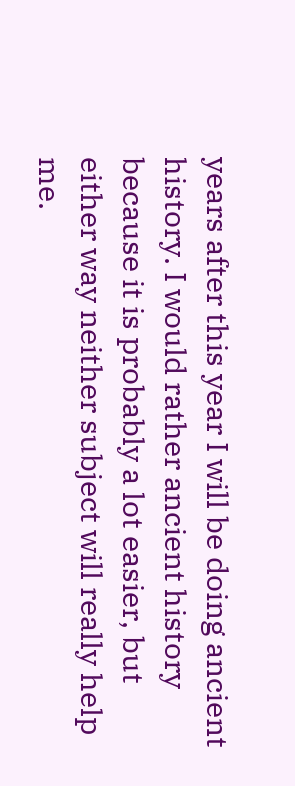years after this year I will be doing ancient history. I would rather ancient history because it is probably a lot easier, but either way neither subject will really help me.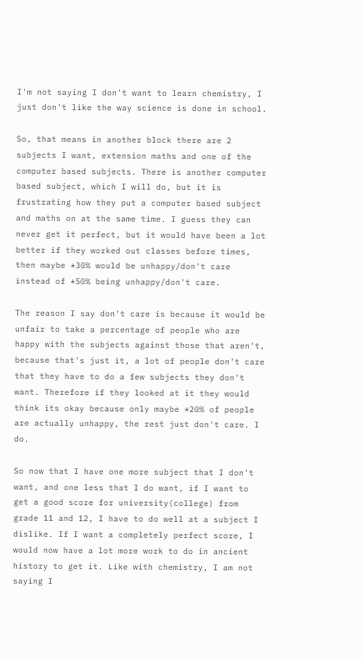I'm not saying I don't want to learn chemistry, I just don't like the way science is done in school.

So, that means in another block there are 2 subjects I want, extension maths and one of the computer based subjects. There is another computer based subject, which I will do, but it is frustrating how they put a computer based subject and maths on at the same time. I guess they can never get it perfect, but it would have been a lot better if they worked out classes before times, then maybe *30% would be unhappy/don't care instead of *50% being unhappy/don't care.

The reason I say don't care is because it would be unfair to take a percentage of people who are happy with the subjects against those that aren't, because that's just it, a lot of people don't care that they have to do a few subjects they don't want. Therefore if they looked at it they would think its okay because only maybe *20% of people are actually unhappy, the rest just don't care. I do.

So now that I have one more subject that I don't want, and one less that I do want, if I want to get a good score for university(college) from grade 11 and 12, I have to do well at a subject I dislike. If I want a completely perfect score, I would now have a lot more work to do in ancient history to get it. Like with chemistry, I am not saying I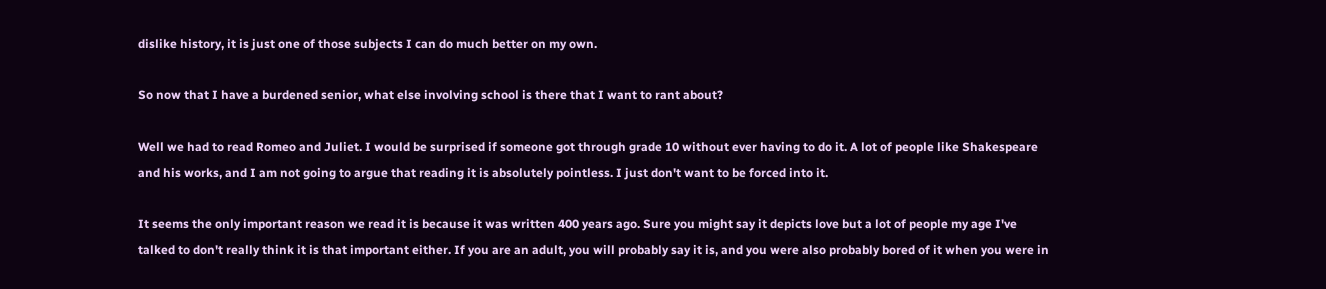dislike history, it is just one of those subjects I can do much better on my own.

So now that I have a burdened senior, what else involving school is there that I want to rant about?

Well we had to read Romeo and Juliet. I would be surprised if someone got through grade 10 without ever having to do it. A lot of people like Shakespeare and his works, and I am not going to argue that reading it is absolutely pointless. I just don't want to be forced into it.

It seems the only important reason we read it is because it was written 400 years ago. Sure you might say it depicts love but a lot of people my age I've talked to don't really think it is that important either. If you are an adult, you will probably say it is, and you were also probably bored of it when you were in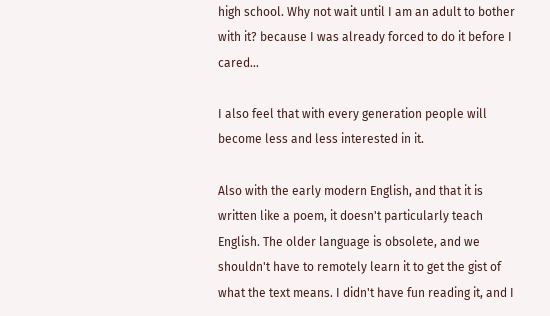high school. Why not wait until I am an adult to bother with it? because I was already forced to do it before I cared...

I also feel that with every generation people will become less and less interested in it.

Also with the early modern English, and that it is written like a poem, it doesn't particularly teach English. The older language is obsolete, and we shouldn't have to remotely learn it to get the gist of what the text means. I didn't have fun reading it, and I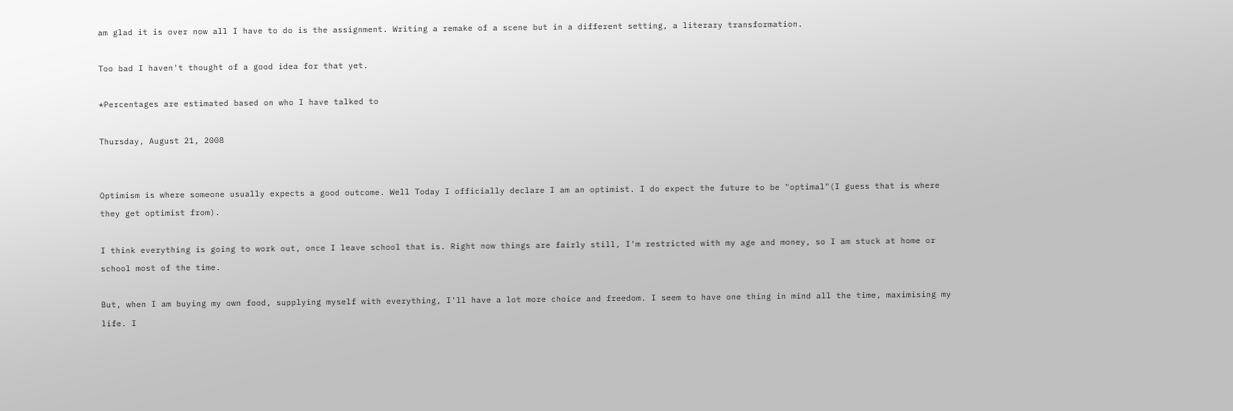am glad it is over now all I have to do is the assignment. Writing a remake of a scene but in a different setting, a literary transformation.

Too bad I haven't thought of a good idea for that yet.

*Percentages are estimated based on who I have talked to

Thursday, August 21, 2008


Optimism is where someone usually expects a good outcome. Well Today I officially declare I am an optimist. I do expect the future to be "optimal"(I guess that is where they get optimist from).

I think everything is going to work out, once I leave school that is. Right now things are fairly still, I'm restricted with my age and money, so I am stuck at home or school most of the time.

But, when I am buying my own food, supplying myself with everything, I'll have a lot more choice and freedom. I seem to have one thing in mind all the time, maximising my life. I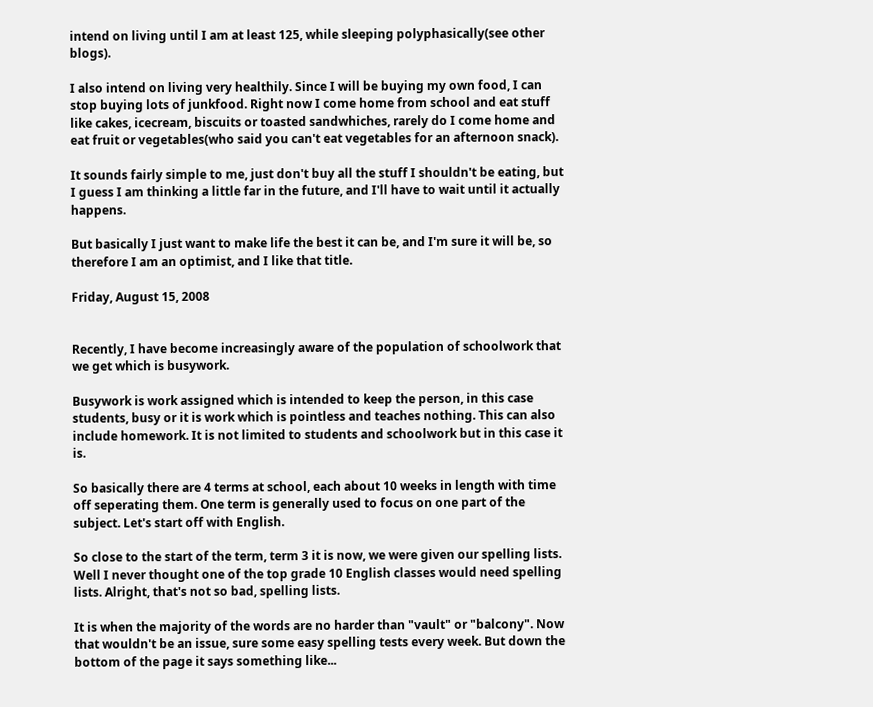intend on living until I am at least 125, while sleeping polyphasically(see other blogs).

I also intend on living very healthily. Since I will be buying my own food, I can stop buying lots of junkfood. Right now I come home from school and eat stuff like cakes, icecream, biscuits or toasted sandwhiches, rarely do I come home and eat fruit or vegetables(who said you can't eat vegetables for an afternoon snack).

It sounds fairly simple to me, just don't buy all the stuff I shouldn't be eating, but I guess I am thinking a little far in the future, and I'll have to wait until it actually happens.

But basically I just want to make life the best it can be, and I'm sure it will be, so therefore I am an optimist, and I like that title.

Friday, August 15, 2008


Recently, I have become increasingly aware of the population of schoolwork that we get which is busywork.

Busywork is work assigned which is intended to keep the person, in this case students, busy or it is work which is pointless and teaches nothing. This can also include homework. It is not limited to students and schoolwork but in this case it is.

So basically there are 4 terms at school, each about 10 weeks in length with time off seperating them. One term is generally used to focus on one part of the subject. Let's start off with English.

So close to the start of the term, term 3 it is now, we were given our spelling lists. Well I never thought one of the top grade 10 English classes would need spelling lists. Alright, that's not so bad, spelling lists.

It is when the majority of the words are no harder than "vault" or "balcony". Now that wouldn't be an issue, sure some easy spelling tests every week. But down the bottom of the page it says something like...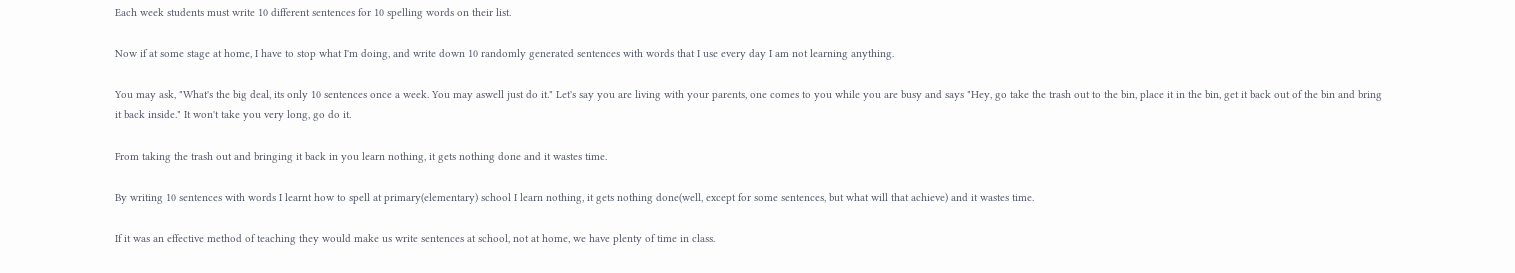Each week students must write 10 different sentences for 10 spelling words on their list.

Now if at some stage at home, I have to stop what I'm doing, and write down 10 randomly generated sentences with words that I use every day I am not learning anything.

You may ask, "What's the big deal, its only 10 sentences once a week. You may aswell just do it." Let's say you are living with your parents, one comes to you while you are busy and says "Hey, go take the trash out to the bin, place it in the bin, get it back out of the bin and bring it back inside." It won't take you very long, go do it.

From taking the trash out and bringing it back in you learn nothing, it gets nothing done and it wastes time.

By writing 10 sentences with words I learnt how to spell at primary(elementary) school I learn nothing, it gets nothing done(well, except for some sentences, but what will that achieve) and it wastes time.

If it was an effective method of teaching they would make us write sentences at school, not at home, we have plenty of time in class.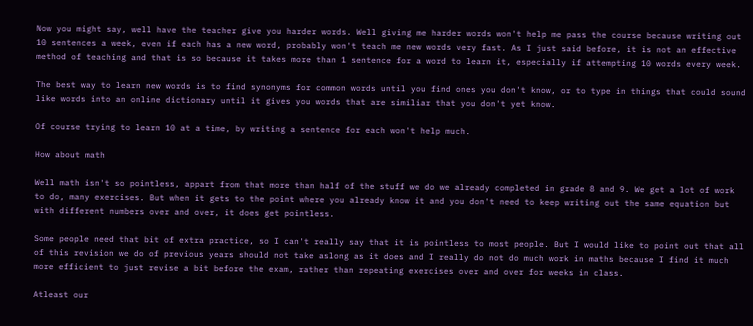Now you might say, well have the teacher give you harder words. Well giving me harder words won't help me pass the course because writing out 10 sentences a week, even if each has a new word, probably won't teach me new words very fast. As I just said before, it is not an effective method of teaching and that is so because it takes more than 1 sentence for a word to learn it, especially if attempting 10 words every week.

The best way to learn new words is to find synonyms for common words until you find ones you don't know, or to type in things that could sound like words into an online dictionary until it gives you words that are similiar that you don't yet know.

Of course trying to learn 10 at a time, by writing a sentence for each won't help much.

How about math

Well math isn't so pointless, appart from that more than half of the stuff we do we already completed in grade 8 and 9. We get a lot of work to do, many exercises. But when it gets to the point where you already know it and you don't need to keep writing out the same equation but with different numbers over and over, it does get pointless.

Some people need that bit of extra practice, so I can't really say that it is pointless to most people. But I would like to point out that all of this revision we do of previous years should not take aslong as it does and I really do not do much work in maths because I find it much more efficient to just revise a bit before the exam, rather than repeating exercises over and over for weeks in class.

Atleast our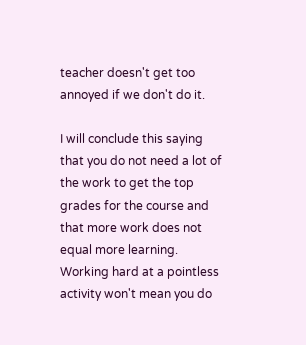teacher doesn't get too annoyed if we don't do it.

I will conclude this saying that you do not need a lot of the work to get the top grades for the course and that more work does not equal more learning. Working hard at a pointless activity won't mean you do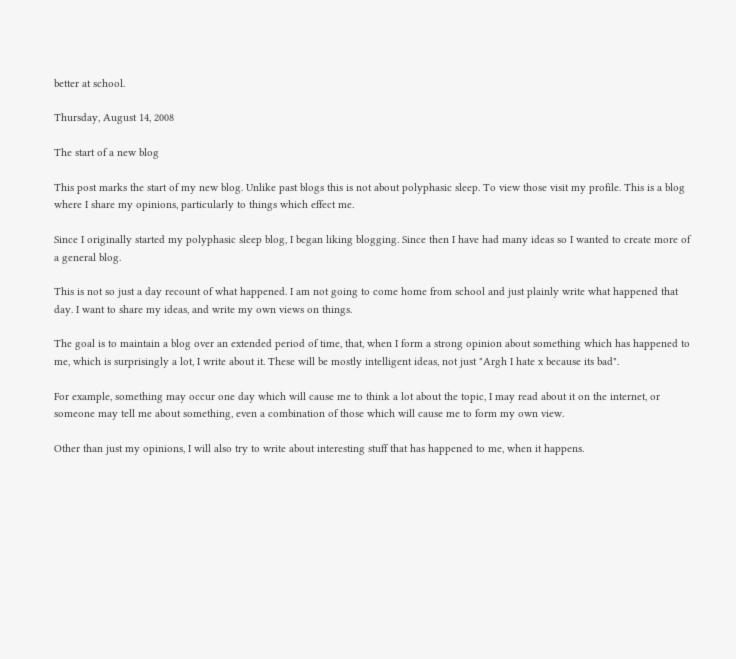better at school.

Thursday, August 14, 2008

The start of a new blog

This post marks the start of my new blog. Unlike past blogs this is not about polyphasic sleep. To view those visit my profile. This is a blog where I share my opinions, particularly to things which effect me.

Since I originally started my polyphasic sleep blog, I began liking blogging. Since then I have had many ideas so I wanted to create more of a general blog.

This is not so just a day recount of what happened. I am not going to come home from school and just plainly write what happened that day. I want to share my ideas, and write my own views on things.

The goal is to maintain a blog over an extended period of time, that, when I form a strong opinion about something which has happened to me, which is surprisingly a lot, I write about it. These will be mostly intelligent ideas, not just "Argh I hate x because its bad".

For example, something may occur one day which will cause me to think a lot about the topic, I may read about it on the internet, or someone may tell me about something, even a combination of those which will cause me to form my own view.

Other than just my opinions, I will also try to write about interesting stuff that has happened to me, when it happens.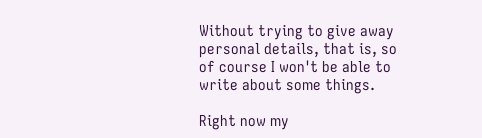Without trying to give away personal details, that is, so of course I won't be able to write about some things.

Right now my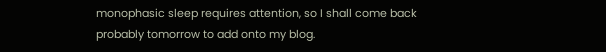monophasic sleep requires attention, so I shall come back probably tomorrow to add onto my blog.